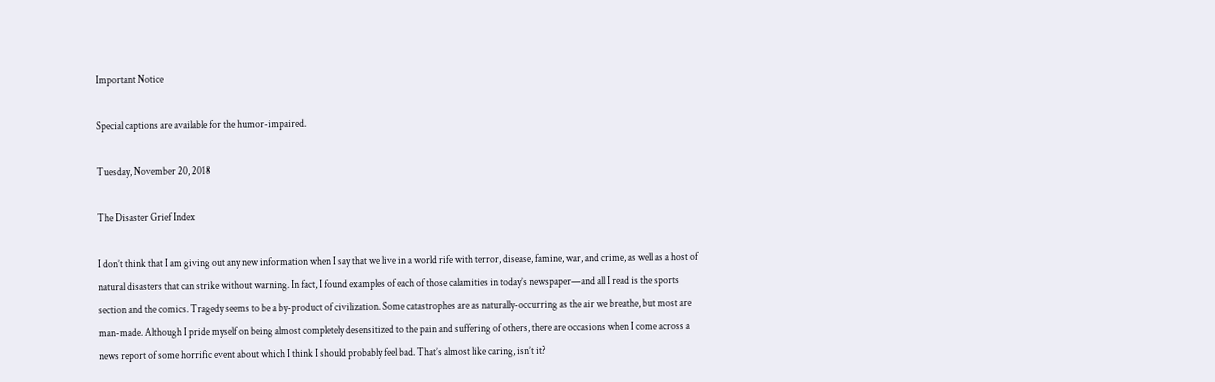Important Notice

Special captions are available for the humor-impaired.

Tuesday, November 20, 2018

The Disaster Grief Index

I don’t think that I am giving out any new information when I say that we live in a world rife with terror, disease, famine, war, and crime, as well as a host of natural disasters that can strike without warning. In fact, I found examples of each of those calamities in today’s newspaper—and all I read is the sports section and the comics. Tragedy seems to be a by-product of civilization. Some catastrophes are as naturally-occurring as the air we breathe, but most are man-made. Although I pride myself on being almost completely desensitized to the pain and suffering of others, there are occasions when I come across a news report of some horrific event about which I think I should probably feel bad. That’s almost like caring, isn’t it?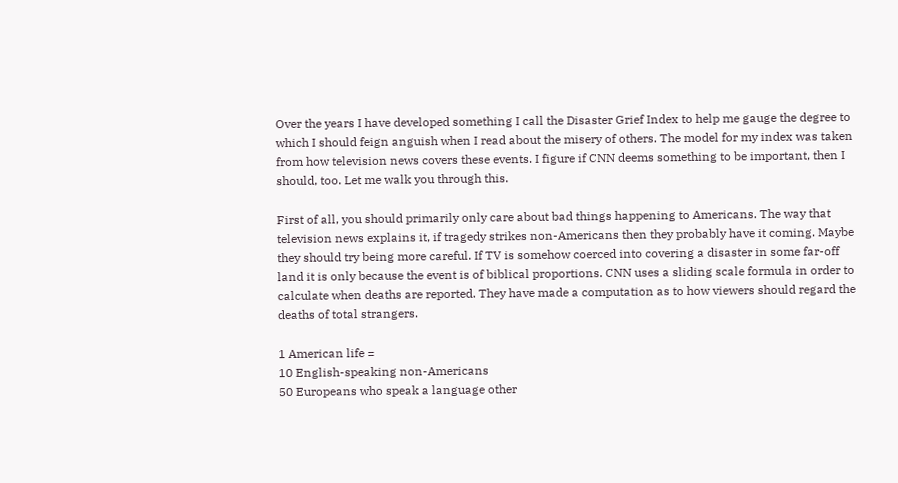Over the years I have developed something I call the Disaster Grief Index to help me gauge the degree to which I should feign anguish when I read about the misery of others. The model for my index was taken from how television news covers these events. I figure if CNN deems something to be important, then I should, too. Let me walk you through this.

First of all, you should primarily only care about bad things happening to Americans. The way that television news explains it, if tragedy strikes non-Americans then they probably have it coming. Maybe they should try being more careful. If TV is somehow coerced into covering a disaster in some far-off land it is only because the event is of biblical proportions. CNN uses a sliding scale formula in order to calculate when deaths are reported. They have made a computation as to how viewers should regard the deaths of total strangers.

1 American life =
10 English-speaking non-Americans
50 Europeans who speak a language other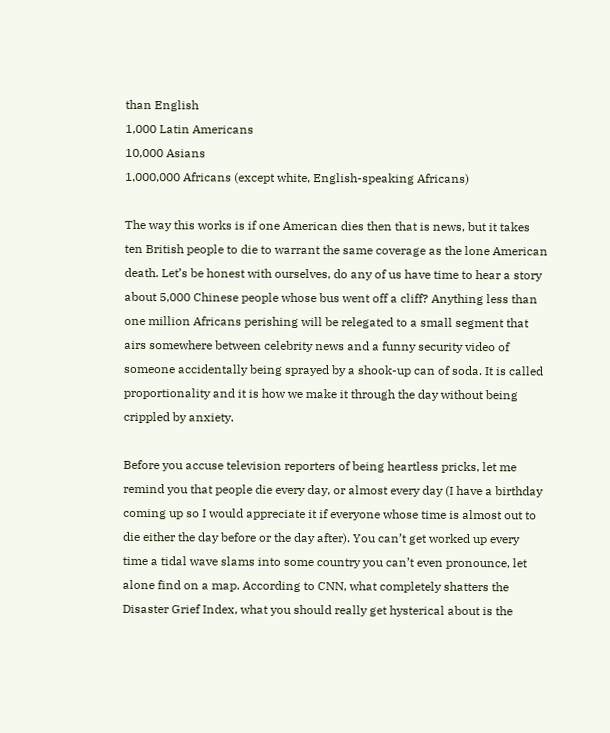than English
1,000 Latin Americans
10,000 Asians
1,000,000 Africans (except white, English-speaking Africans)

The way this works is if one American dies then that is news, but it takes ten British people to die to warrant the same coverage as the lone American death. Let’s be honest with ourselves, do any of us have time to hear a story about 5,000 Chinese people whose bus went off a cliff? Anything less than one million Africans perishing will be relegated to a small segment that airs somewhere between celebrity news and a funny security video of someone accidentally being sprayed by a shook-up can of soda. It is called proportionality and it is how we make it through the day without being crippled by anxiety.

Before you accuse television reporters of being heartless pricks, let me remind you that people die every day, or almost every day (I have a birthday coming up so I would appreciate it if everyone whose time is almost out to die either the day before or the day after). You can’t get worked up every time a tidal wave slams into some country you can’t even pronounce, let alone find on a map. According to CNN, what completely shatters the Disaster Grief Index, what you should really get hysterical about is the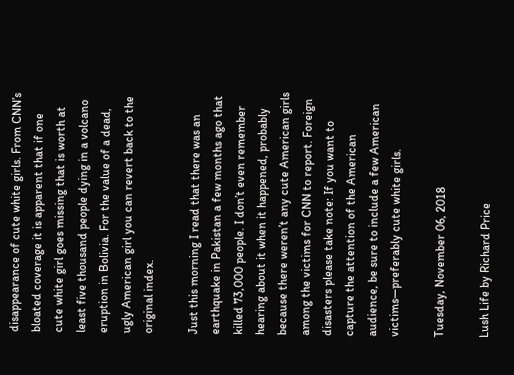disappearance of cute white girls. From CNN’s bloated coverage it is apparent that if one cute white girl goes missing that is worth at least five thousand people dying in a volcano eruption in Bolivia. For the value of a dead, ugly American girl you can revert back to the original index.

Just this morning I read that there was an earthquake in Pakistan a few months ago that killed 73,000 people. I don’t even remember hearing about it when it happened, probably because there weren’t any cute American girls among the victims for CNN to report. Foreign disasters please take note: If you want to capture the attention of the American audience, be sure to include a few American victims—preferably cute white girls.

Tuesday, November 06, 2018

Lush Life by Richard Price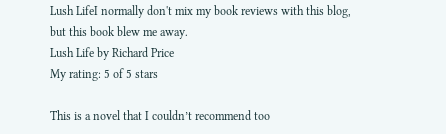Lush LifeI normally don't mix my book reviews with this blog, but this book blew me away.
Lush Life by Richard Price
My rating: 5 of 5 stars

This is a novel that I couldn’t recommend too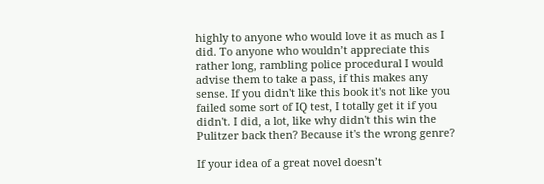highly to anyone who would love it as much as I did. To anyone who wouldn’t appreciate this rather long, rambling police procedural I would advise them to take a pass, if this makes any sense. If you didn't like this book it's not like you failed some sort of IQ test, I totally get it if you didn't. I did, a lot, like why didn't this win the Pulitzer back then? Because it's the wrong genre?

If your idea of a great novel doesn’t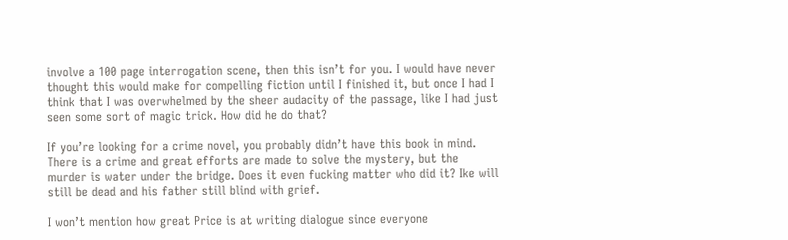involve a 100 page interrogation scene, then this isn’t for you. I would have never thought this would make for compelling fiction until I finished it, but once I had I think that I was overwhelmed by the sheer audacity of the passage, like I had just seen some sort of magic trick. How did he do that?

If you’re looking for a crime novel, you probably didn’t have this book in mind. There is a crime and great efforts are made to solve the mystery, but the murder is water under the bridge. Does it even fucking matter who did it? Ike will still be dead and his father still blind with grief.

I won’t mention how great Price is at writing dialogue since everyone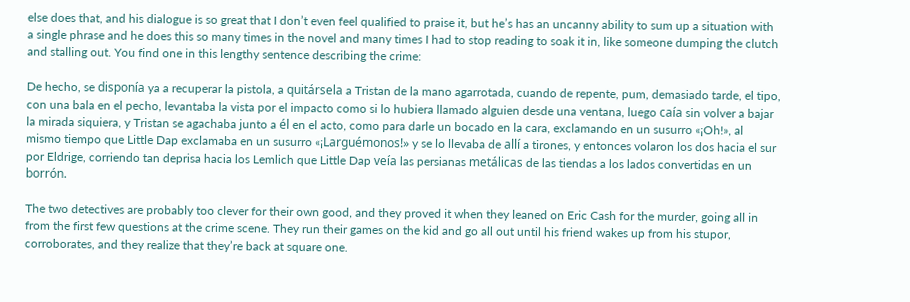else does that, and his dialogue is so great that I don’t even feel qualified to praise it, but he’s has an uncanny ability to sum up a situation with a single phrase and he does this so many times in the novel and many times I had to stop reading to soak it in, like someone dumping the clutch and stalling out. You find one in this lengthy sentence describing the crime:

De hecho, se disponía ya a recuperar la pistola, a quitársela a Tristan de la mano agarrotada, cuando de repente, pum, demasiado tarde, el tipo, con una bala en el pecho, levantaba la vista por el impacto como si lo hubiera llamado alguien desde una ventana, luego caía sin volver a bajar la mirada siquiera, y Tristan se agachaba junto a él en el acto, como para darle un bocado en la cara, exclamando en un susurro «¡Oh!», al mismo tiempo que Little Dap exclamaba en un susurro «¡Larguémonos!» y se lo llevaba de allí a tirones, y entonces volaron los dos hacia el sur por Eldrige, corriendo tan deprisa hacia los Lemlich que Little Dap veía las persianas metálicas de las tiendas a los lados convertidas en un borrón.

The two detectives are probably too clever for their own good, and they proved it when they leaned on Eric Cash for the murder, going all in from the first few questions at the crime scene. They run their games on the kid and go all out until his friend wakes up from his stupor, corroborates, and they realize that they’re back at square one.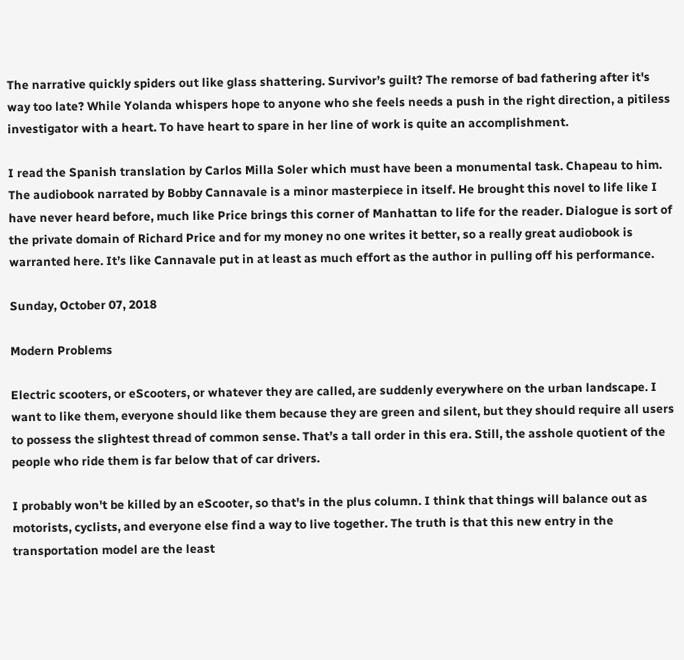The narrative quickly spiders out like glass shattering. Survivor’s guilt? The remorse of bad fathering after it's way too late? While Yolanda whispers hope to anyone who she feels needs a push in the right direction, a pitiless investigator with a heart. To have heart to spare in her line of work is quite an accomplishment.

I read the Spanish translation by Carlos Milla Soler which must have been a monumental task. Chapeau to him. The audiobook narrated by Bobby Cannavale is a minor masterpiece in itself. He brought this novel to life like I have never heard before, much like Price brings this corner of Manhattan to life for the reader. Dialogue is sort of the private domain of Richard Price and for my money no one writes it better, so a really great audiobook is warranted here. It’s like Cannavale put in at least as much effort as the author in pulling off his performance.

Sunday, October 07, 2018

Modern Problems

Electric scooters, or eScooters, or whatever they are called, are suddenly everywhere on the urban landscape. I want to like them, everyone should like them because they are green and silent, but they should require all users to possess the slightest thread of common sense. That’s a tall order in this era. Still, the asshole quotient of the people who ride them is far below that of car drivers.

I probably won't be killed by an eScooter, so that's in the plus column. I think that things will balance out as motorists, cyclists, and everyone else find a way to live together. The truth is that this new entry in the transportation model are the least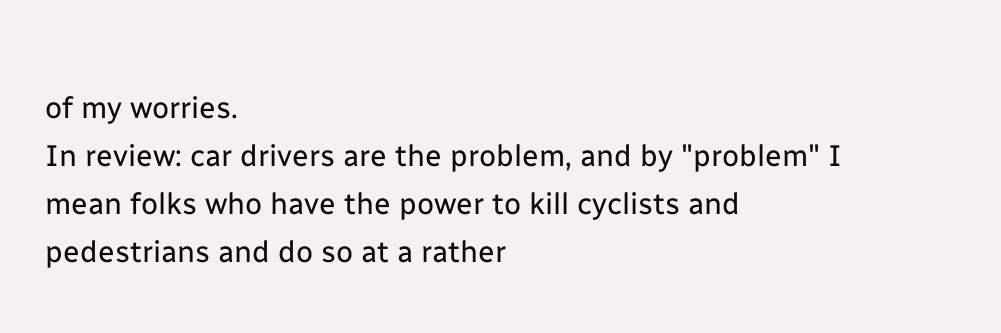of my worries.
In review: car drivers are the problem, and by "problem" I mean folks who have the power to kill cyclists and pedestrians and do so at a rather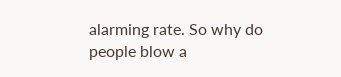alarming rate. So why do people blow a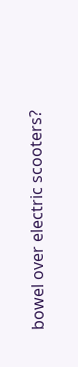bowel over electric scooters?